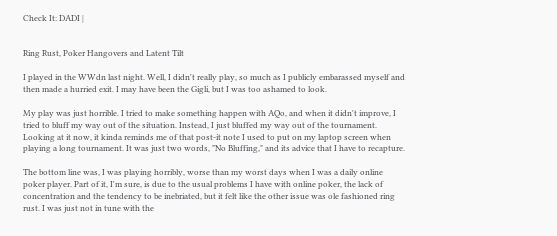Check It: DADI |


Ring Rust, Poker Hangovers and Latent Tilt

I played in the WWdn last night. Well, I didn't really play, so much as I publicly embarassed myself and then made a hurried exit. I may have been the Gigli, but I was too ashamed to look.

My play was just horrible. I tried to make something happen with AQo, and when it didn't improve, I tried to bluff my way out of the situation. Instead, I just bluffed my way out of the tournament. Looking at it now, it kinda reminds me of that post-it note I used to put on my laptop screen when playing a long tournament. It was just two words, "No Bluffing," and its advice that I have to recapture.

The bottom line was, I was playing horribly, worse than my worst days when I was a daily online poker player. Part of it, I'm sure, is due to the usual problems I have with online poker, the lack of concentration and the tendency to be inebriated, but it felt like the other issue was ole fashioned ring rust. I was just not in tune with the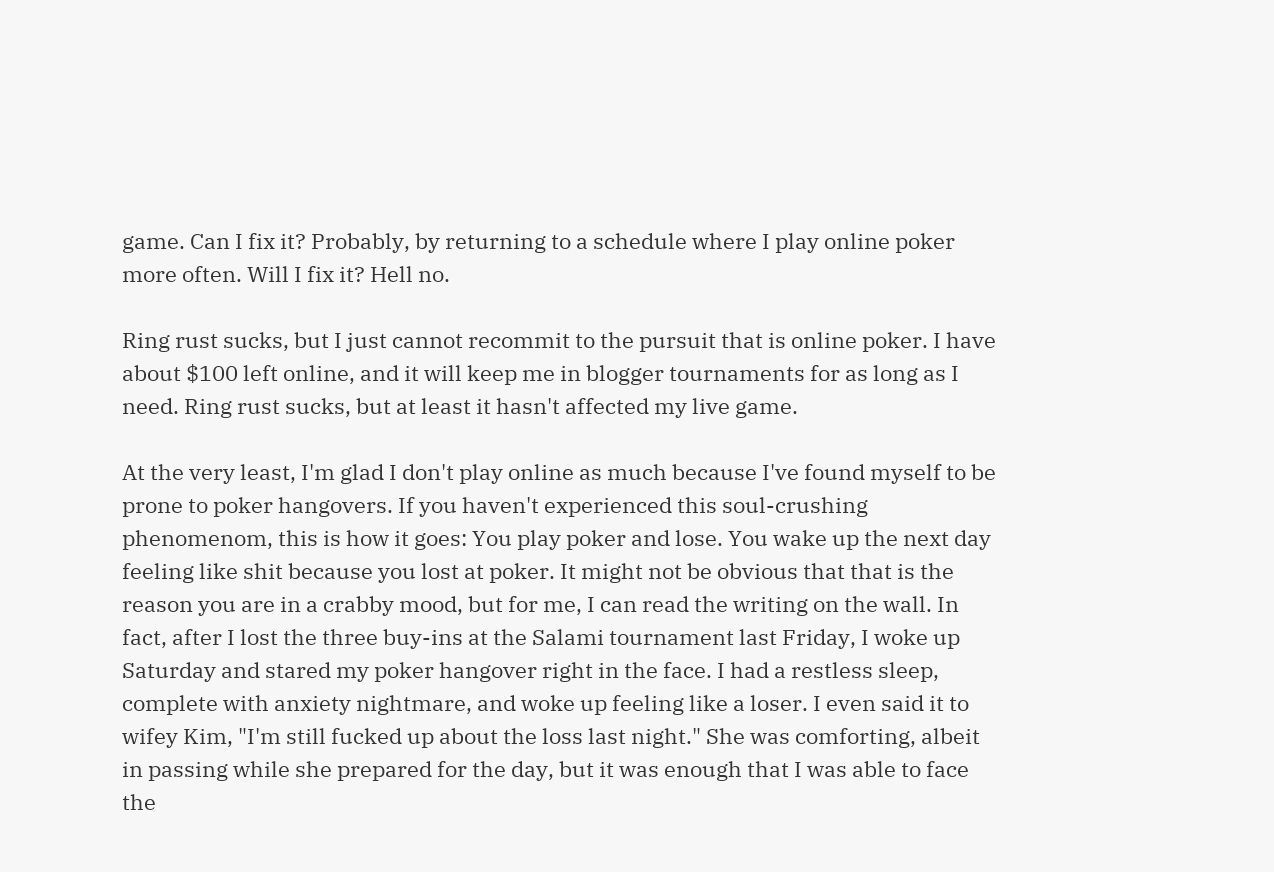game. Can I fix it? Probably, by returning to a schedule where I play online poker more often. Will I fix it? Hell no.

Ring rust sucks, but I just cannot recommit to the pursuit that is online poker. I have about $100 left online, and it will keep me in blogger tournaments for as long as I need. Ring rust sucks, but at least it hasn't affected my live game.

At the very least, I'm glad I don't play online as much because I've found myself to be prone to poker hangovers. If you haven't experienced this soul-crushing phenomenom, this is how it goes: You play poker and lose. You wake up the next day feeling like shit because you lost at poker. It might not be obvious that that is the reason you are in a crabby mood, but for me, I can read the writing on the wall. In fact, after I lost the three buy-ins at the Salami tournament last Friday, I woke up Saturday and stared my poker hangover right in the face. I had a restless sleep, complete with anxiety nightmare, and woke up feeling like a loser. I even said it to wifey Kim, "I'm still fucked up about the loss last night." She was comforting, albeit in passing while she prepared for the day, but it was enough that I was able to face the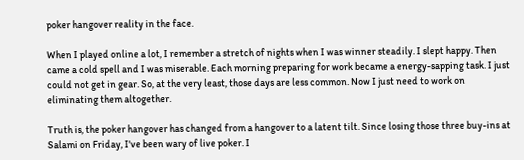poker hangover reality in the face.

When I played online a lot, I remember a stretch of nights when I was winner steadily. I slept happy. Then came a cold spell and I was miserable. Each morning preparing for work became a energy-sapping task. I just could not get in gear. So, at the very least, those days are less common. Now I just need to work on eliminating them altogether.

Truth is, the poker hangover has changed from a hangover to a latent tilt. Since losing those three buy-ins at Salami on Friday, I've been wary of live poker. I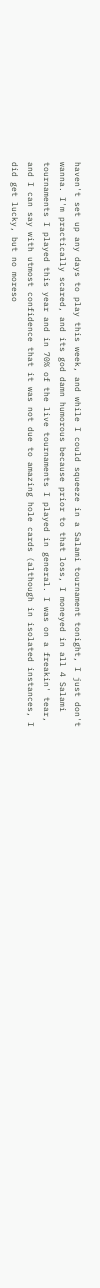haven't set up any days to play this week, and while I could squeeze in a Salami tournament tonight, I just don't wanna. I'm practically scared, and its god damn humorous because prior to that loss, I moneyed in all 4 Salami tournaments I played this year and in 70% of the live tournaments I played in general. I was on a freakin' tear, and I can say with utmost confidence that it was not due to amazing hole cards (although in isolated instances, I did get lucky, but no moreso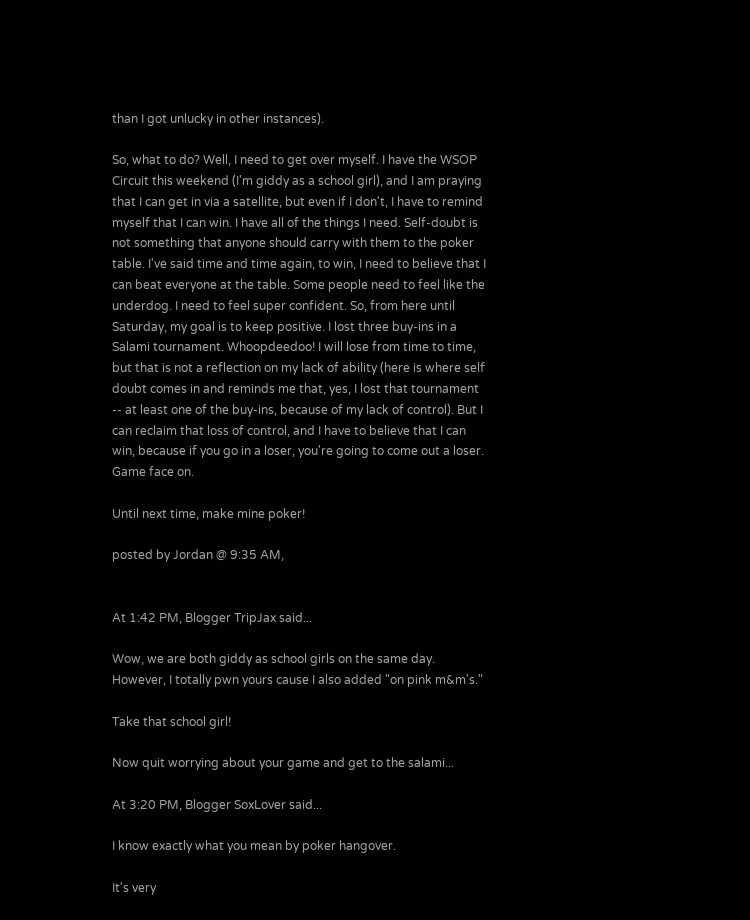than I got unlucky in other instances).

So, what to do? Well, I need to get over myself. I have the WSOP Circuit this weekend (I'm giddy as a school girl), and I am praying that I can get in via a satellite, but even if I don't, I have to remind myself that I can win. I have all of the things I need. Self-doubt is not something that anyone should carry with them to the poker table. I've said time and time again, to win, I need to believe that I can beat everyone at the table. Some people need to feel like the underdog. I need to feel super confident. So, from here until Saturday, my goal is to keep positive. I lost three buy-ins in a Salami tournament. Whoopdeedoo! I will lose from time to time, but that is not a reflection on my lack of ability (here is where self doubt comes in and reminds me that, yes, I lost that tournament -- at least one of the buy-ins, because of my lack of control). But I can reclaim that loss of control, and I have to believe that I can win, because if you go in a loser, you're going to come out a loser. Game face on.

Until next time, make mine poker!

posted by Jordan @ 9:35 AM,


At 1:42 PM, Blogger TripJax said...

Wow, we are both giddy as school girls on the same day. However, I totally pwn yours cause I also added "on pink m&m's."

Take that school girl!

Now quit worrying about your game and get to the salami...

At 3:20 PM, Blogger SoxLover said...

I know exactly what you mean by poker hangover.

It's very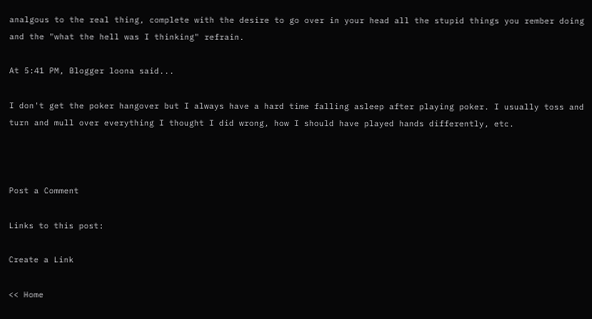analgous to the real thing, complete with the desire to go over in your head all the stupid things you rember doing and the "what the hell was I thinking" refrain.

At 5:41 PM, Blogger loona said...

I don't get the poker hangover but I always have a hard time falling asleep after playing poker. I usually toss and turn and mull over everything I thought I did wrong, how I should have played hands differently, etc.



Post a Comment

Links to this post:

Create a Link

<< Home